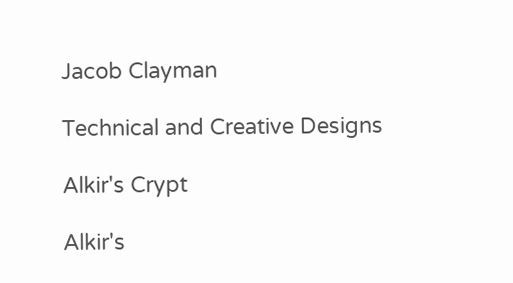Jacob Clayman

Technical and Creative Designs

Alkir's Crypt

Alkir's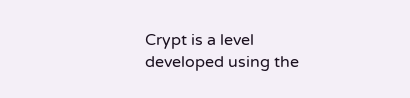Crypt is a level developed using the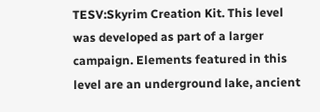TESV:Skyrim Creation Kit. This level was developed as part of a larger campaign. Elements featured in this level are an underground lake, ancient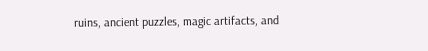ruins, ancient puzzles, magic artifacts, and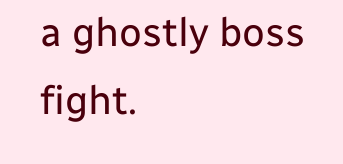a ghostly boss fight.